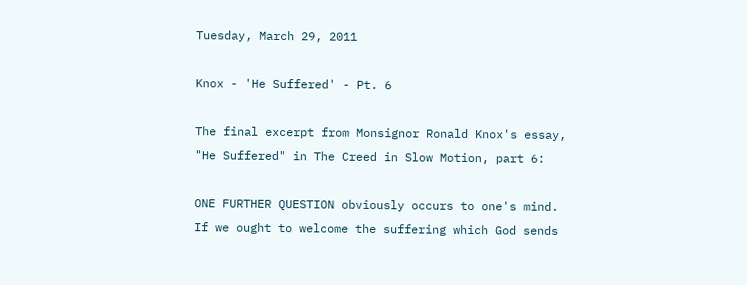Tuesday, March 29, 2011

Knox - 'He Suffered' - Pt. 6

The final excerpt from Monsignor Ronald Knox's essay, "He Suffered" in The Creed in Slow Motion, part 6:

ONE FURTHER QUESTION obviously occurs to one's mind. If we ought to welcome the suffering which God sends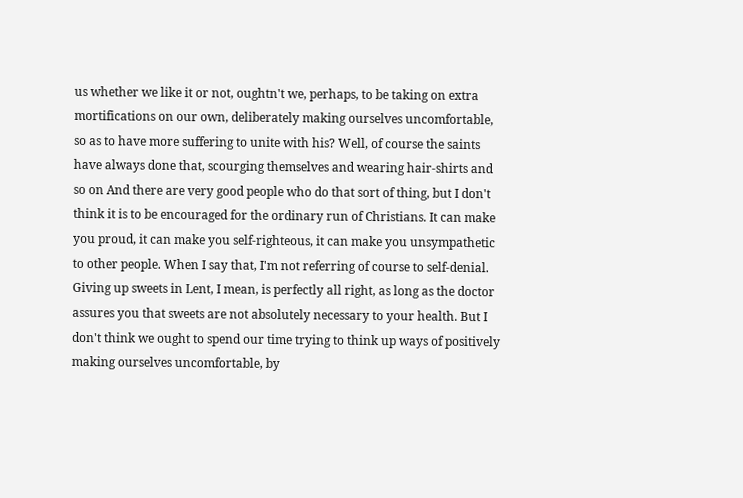us whether we like it or not, oughtn't we, perhaps, to be taking on extra mortifications on our own, deliberately making ourselves uncomfortable, so as to have more suffering to unite with his? Well, of course the saints have always done that, scourging themselves and wearing hair-shirts and so on And there are very good people who do that sort of thing, but I don't think it is to be encouraged for the ordinary run of Christians. It can make you proud, it can make you self-righteous, it can make you unsympathetic to other people. When I say that, I'm not referring of course to self-denial. Giving up sweets in Lent, I mean, is perfectly all right, as long as the doctor assures you that sweets are not absolutely necessary to your health. But I don't think we ought to spend our time trying to think up ways of positively making ourselves uncomfortable, by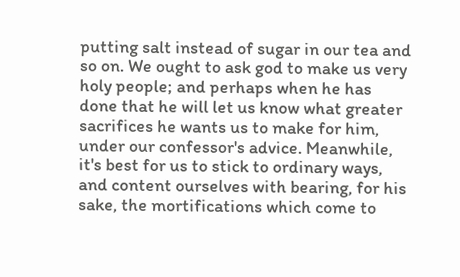putting salt instead of sugar in our tea and so on. We ought to ask god to make us very holy people; and perhaps when he has done that he will let us know what greater sacrifices he wants us to make for him, under our confessor's advice. Meanwhile, it's best for us to stick to ordinary ways, and content ourselves with bearing, for his sake, the mortifications which come to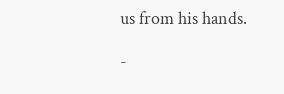us from his hands.

-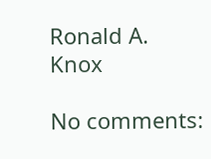Ronald A. Knox

No comments: